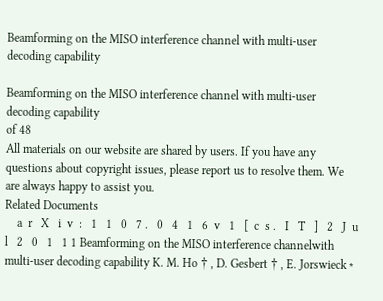Beamforming on the MISO interference channel with multi-user decoding capability

Beamforming on the MISO interference channel with multi-user decoding capability
of 48
All materials on our website are shared by users. If you have any questions about copyright issues, please report us to resolve them. We are always happy to assist you.
Related Documents
    a  r   X   i  v  :   1   1   0   7 .   0   4   1   6  v   1   [  c  s .   I   T   ]   2   J  u   l   2   0   1   1 1 Beamforming on the MISO interference channelwith multi-user decoding capability K. M. Ho † , D. Gesbert † , E. Jorswieck ∗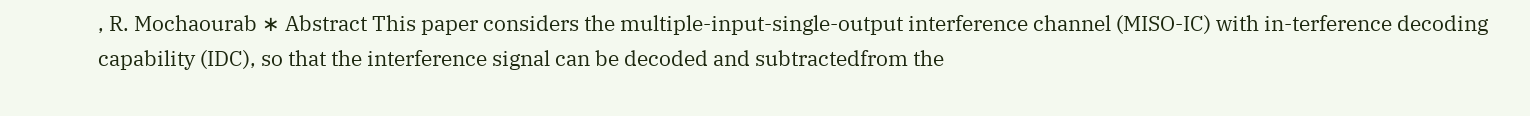, R. Mochaourab ∗ Abstract This paper considers the multiple-input-single-output interference channel (MISO-IC) with in-terference decoding capability (IDC), so that the interference signal can be decoded and subtractedfrom the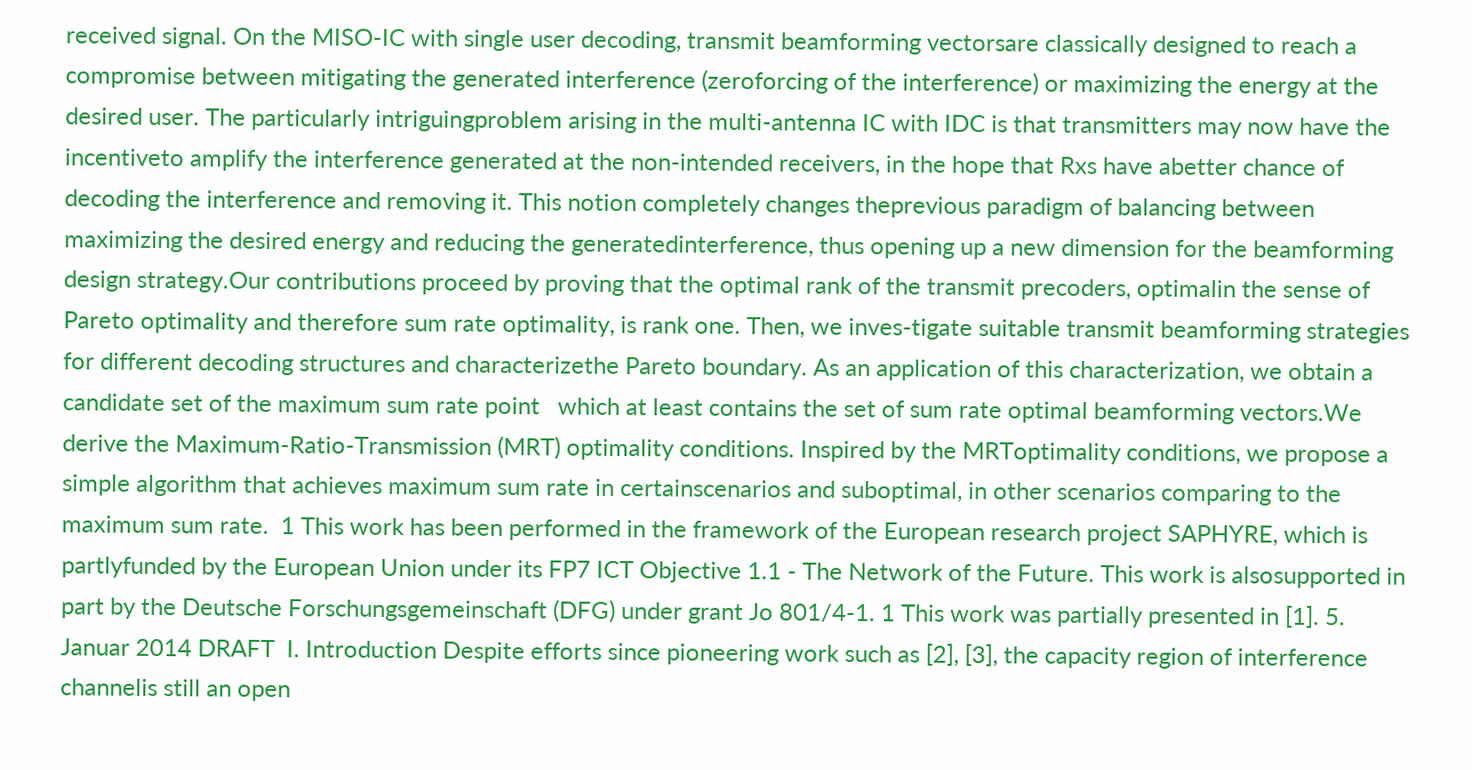received signal. On the MISO-IC with single user decoding, transmit beamforming vectorsare classically designed to reach a compromise between mitigating the generated interference (zeroforcing of the interference) or maximizing the energy at the desired user. The particularly intriguingproblem arising in the multi-antenna IC with IDC is that transmitters may now have the incentiveto amplify the interference generated at the non-intended receivers, in the hope that Rxs have abetter chance of decoding the interference and removing it. This notion completely changes theprevious paradigm of balancing between maximizing the desired energy and reducing the generatedinterference, thus opening up a new dimension for the beamforming design strategy.Our contributions proceed by proving that the optimal rank of the transmit precoders, optimalin the sense of Pareto optimality and therefore sum rate optimality, is rank one. Then, we inves-tigate suitable transmit beamforming strategies for different decoding structures and characterizethe Pareto boundary. As an application of this characterization, we obtain a  candidate set of the maximum sum rate point   which at least contains the set of sum rate optimal beamforming vectors.We derive the Maximum-Ratio-Transmission (MRT) optimality conditions. Inspired by the MRToptimality conditions, we propose a simple algorithm that achieves maximum sum rate in certainscenarios and suboptimal, in other scenarios comparing to the maximum sum rate.  1 This work has been performed in the framework of the European research project SAPHYRE, which is partlyfunded by the European Union under its FP7 ICT Objective 1.1 - The Network of the Future. This work is alsosupported in part by the Deutsche Forschungsgemeinschaft (DFG) under grant Jo 801/4-1. 1 This work was partially presented in [1]. 5. Januar 2014 DRAFT  I. Introduction Despite efforts since pioneering work such as [2], [3], the capacity region of interference channelis still an open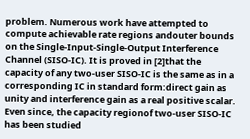problem. Numerous work have attempted to compute achievable rate regions andouter bounds on the Single-Input-Single-Output Interference Channel (SISO-IC). It is proved in [2]that the capacity of any two-user SISO-IC is the same as in a corresponding IC in standard form:direct gain as unity and interference gain as a real positive scalar. Even since, the capacity regionof two-user SISO-IC has been studied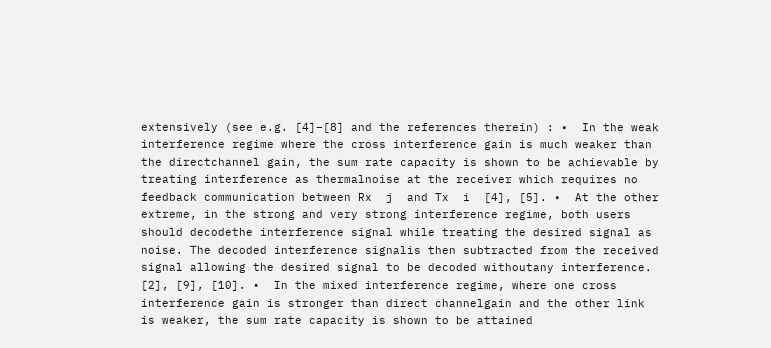extensively (see e.g. [4]–[8] and the references therein) : •  In the weak interference regime where the cross interference gain is much weaker than the directchannel gain, the sum rate capacity is shown to be achievable by treating interference as thermalnoise at the receiver which requires no feedback communication between Rx  j  and Tx  i  [4], [5]. •  At the other extreme, in the strong and very strong interference regime, both users should decodethe interference signal while treating the desired signal as noise. The decoded interference signalis then subtracted from the received signal allowing the desired signal to be decoded withoutany interference. [2], [9], [10]. •  In the mixed interference regime, where one cross interference gain is stronger than direct channelgain and the other link is weaker, the sum rate capacity is shown to be attained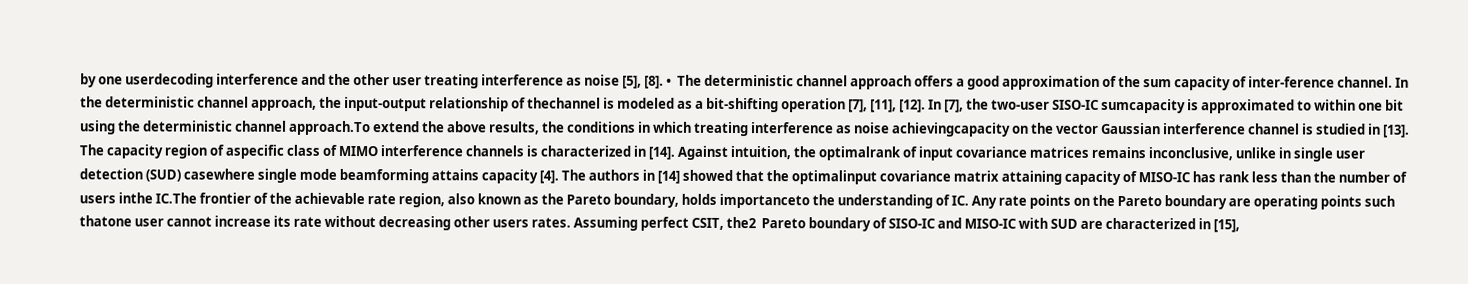by one userdecoding interference and the other user treating interference as noise [5], [8]. •  The deterministic channel approach offers a good approximation of the sum capacity of inter-ference channel. In the deterministic channel approach, the input-output relationship of thechannel is modeled as a bit-shifting operation [7], [11], [12]. In [7], the two-user SISO-IC sumcapacity is approximated to within one bit using the deterministic channel approach.To extend the above results, the conditions in which treating interference as noise achievingcapacity on the vector Gaussian interference channel is studied in [13]. The capacity region of aspecific class of MIMO interference channels is characterized in [14]. Against intuition, the optimalrank of input covariance matrices remains inconclusive, unlike in single user detection (SUD) casewhere single mode beamforming attains capacity [4]. The authors in [14] showed that the optimalinput covariance matrix attaining capacity of MISO-IC has rank less than the number of users inthe IC.The frontier of the achievable rate region, also known as the Pareto boundary, holds importanceto the understanding of IC. Any rate points on the Pareto boundary are operating points such thatone user cannot increase its rate without decreasing other users rates. Assuming perfect CSIT, the2  Pareto boundary of SISO-IC and MISO-IC with SUD are characterized in [15],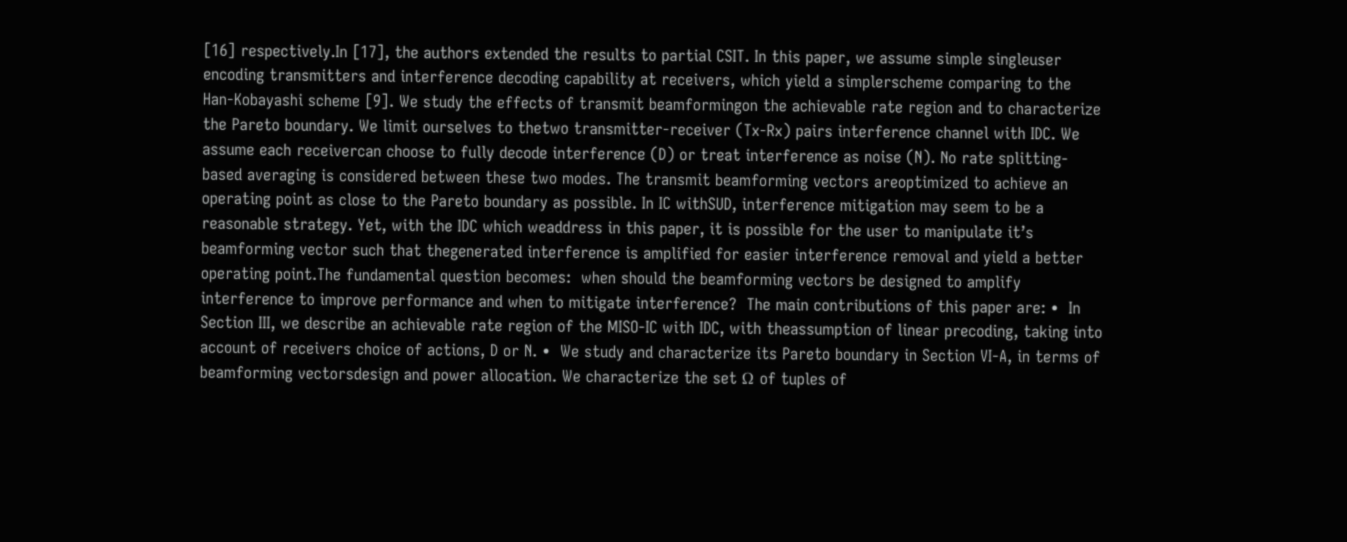[16] respectively.In [17], the authors extended the results to partial CSIT. In this paper, we assume simple singleuser encoding transmitters and interference decoding capability at receivers, which yield a simplerscheme comparing to the Han-Kobayashi scheme [9]. We study the effects of transmit beamformingon the achievable rate region and to characterize the Pareto boundary. We limit ourselves to thetwo transmitter-receiver (Tx-Rx) pairs interference channel with IDC. We assume each receivercan choose to fully decode interference (D) or treat interference as noise (N). No rate splitting-based averaging is considered between these two modes. The transmit beamforming vectors areoptimized to achieve an operating point as close to the Pareto boundary as possible. In IC withSUD, interference mitigation may seem to be a reasonable strategy. Yet, with the IDC which weaddress in this paper, it is possible for the user to manipulate it’s beamforming vector such that thegenerated interference is amplified for easier interference removal and yield a better operating point.The fundamental question becomes:  when should the beamforming vectors be designed to amplify interference to improve performance and when to mitigate interference?  The main contributions of this paper are: •  In Section III, we describe an achievable rate region of the MISO-IC with IDC, with theassumption of linear precoding, taking into account of receivers choice of actions, D or N. •  We study and characterize its Pareto boundary in Section VI-A, in terms of beamforming vectorsdesign and power allocation. We characterize the set Ω of tuples of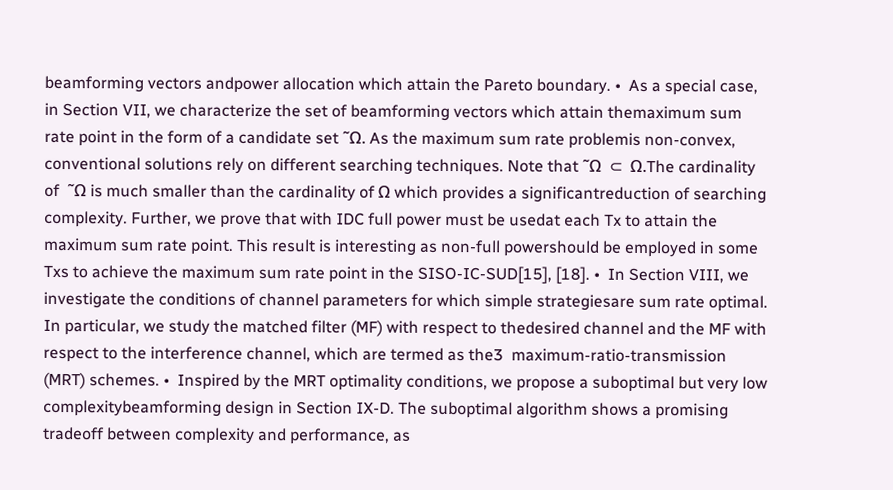beamforming vectors andpower allocation which attain the Pareto boundary. •  As a special case, in Section VII, we characterize the set of beamforming vectors which attain themaximum sum rate point in the form of a candidate set ˜Ω. As the maximum sum rate problemis non-convex, conventional solutions rely on different searching techniques. Note that ˜Ω  ⊂  Ω.The cardinality of  ˜Ω is much smaller than the cardinality of Ω which provides a significantreduction of searching complexity. Further, we prove that with IDC full power must be usedat each Tx to attain the maximum sum rate point. This result is interesting as non-full powershould be employed in some Txs to achieve the maximum sum rate point in the SISO-IC-SUD[15], [18]. •  In Section VIII, we investigate the conditions of channel parameters for which simple strategiesare sum rate optimal. In particular, we study the matched filter (MF) with respect to thedesired channel and the MF with respect to the interference channel, which are termed as the3  maximum-ratio-transmission (MRT) schemes. •  Inspired by the MRT optimality conditions, we propose a suboptimal but very low complexitybeamforming design in Section IX-D. The suboptimal algorithm shows a promising tradeoff between complexity and performance, as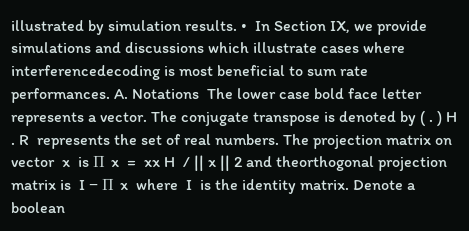illustrated by simulation results. •  In Section IX, we provide simulations and discussions which illustrate cases where interferencedecoding is most beneficial to sum rate performances. A. Notations  The lower case bold face letter represents a vector. The conjugate transpose is denoted by ( . ) H  . R  represents the set of real numbers. The projection matrix on vector  x  is Π x  =  xx H  / || x || 2 and theorthogonal projection matrix is  I − Π x  where  I  is the identity matrix. Denote a boolean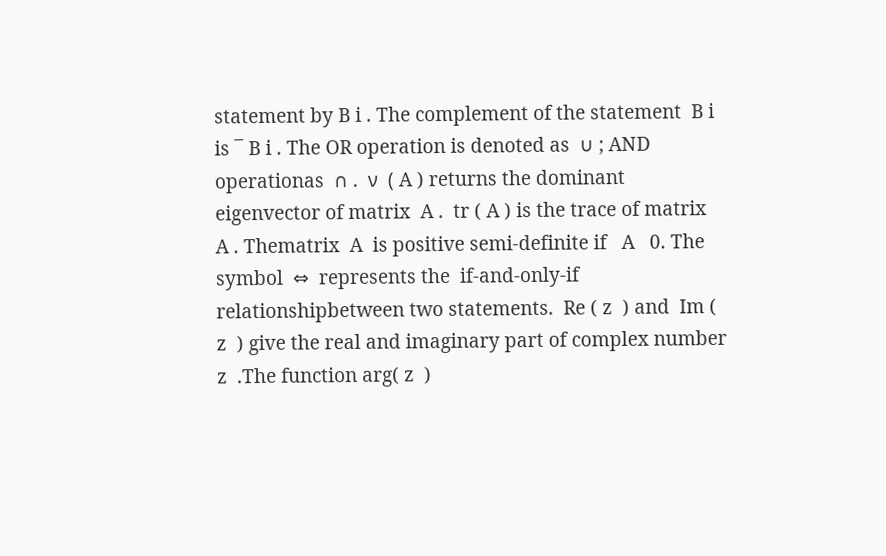statement by B i . The complement of the statement  B i  is ¯ B i . The OR operation is denoted as  ∪ ; AND operationas  ∩ .  ν  ( A ) returns the dominant eigenvector of matrix  A .  tr ( A ) is the trace of matrix  A . Thematrix  A  is positive semi-definite if   A   0. The symbol  ⇔  represents the  if-and-only-if   relationshipbetween two statements.  Re ( z  ) and  Im ( z  ) give the real and imaginary part of complex number  z  .The function arg( z  )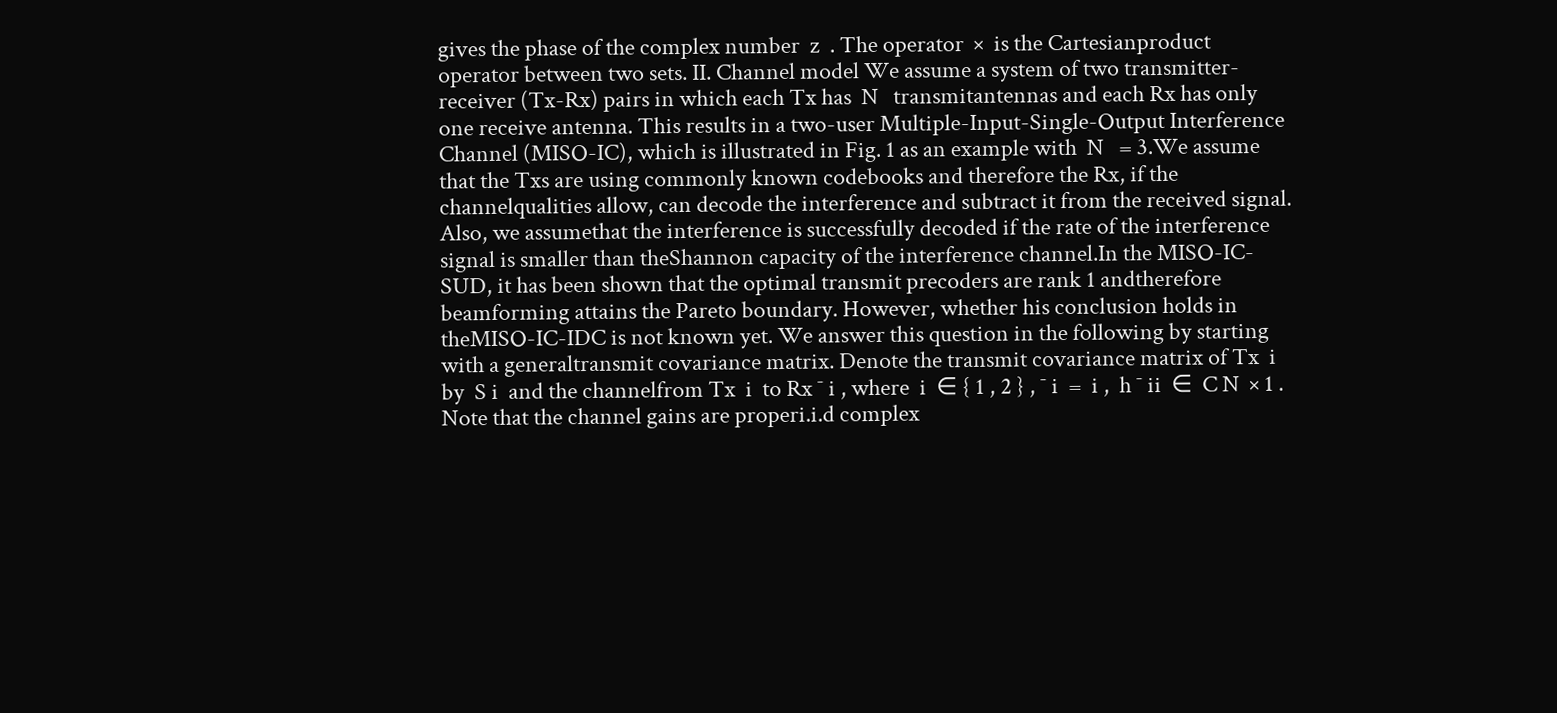gives the phase of the complex number  z  . The operator  ×  is the Cartesianproduct operator between two sets. II. Channel model We assume a system of two transmitter-receiver (Tx-Rx) pairs in which each Tx has  N   transmitantennas and each Rx has only one receive antenna. This results in a two-user Multiple-Input-Single-Output Interference Channel (MISO-IC), which is illustrated in Fig. 1 as an example with  N   = 3.We assume that the Txs are using commonly known codebooks and therefore the Rx, if the channelqualities allow, can decode the interference and subtract it from the received signal. Also, we assumethat the interference is successfully decoded if the rate of the interference signal is smaller than theShannon capacity of the interference channel.In the MISO-IC-SUD, it has been shown that the optimal transmit precoders are rank 1 andtherefore beamforming attains the Pareto boundary. However, whether his conclusion holds in theMISO-IC-IDC is not known yet. We answer this question in the following by starting with a generaltransmit covariance matrix. Denote the transmit covariance matrix of Tx  i  by  S i  and the channelfrom Tx  i  to Rx ¯ i , where  i  ∈ { 1 , 2 } , ¯ i  =  i ,  h ¯ ii  ∈  C N  × 1 . Note that the channel gains are properi.i.d complex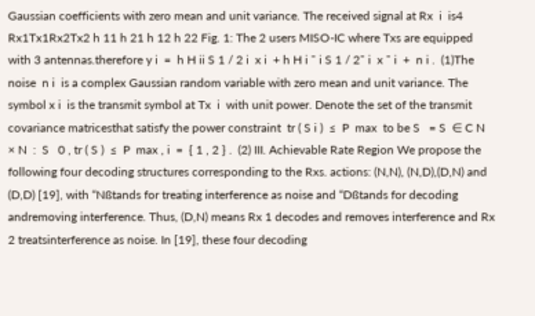Gaussian coefficients with zero mean and unit variance. The received signal at Rx  i  is4  Rx1Tx1Rx2Tx2 h 11 h 21 h 12 h 22 Fig. 1: The 2 users MISO-IC where Txs are equipped with 3 antennas.therefore y i  =  h H ii S 1 / 2 i  x i  + h H i ¯ i S 1 / 2¯ i  x ¯ i  +  n i .  (1)The noise  n i  is a complex Gaussian random variable with zero mean and unit variance. The symbol x i  is the transmit symbol at Tx  i  with unit power. Denote the set of the transmit covariance matricesthat satisfy the power constraint  tr ( S i )  ≤  P  max  to be S   = S  ∈ C N  × N  :  S   0 , tr ( S )  ≤  P  max , i  =  { 1 , 2 } .  (2) III. Achievable Rate Region We propose the following four decoding structures corresponding to the Rxs. actions: (N,N), (N,D),(D,N) and (D,D) [19], with “Nßtands for treating interference as noise and “Dßtands for decoding andremoving interference. Thus, (D,N) means Rx 1 decodes and removes interference and Rx 2 treatsinterference as noise. In [19], these four decoding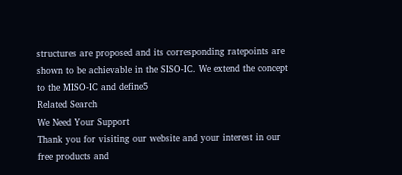structures are proposed and its corresponding ratepoints are shown to be achievable in the SISO-IC. We extend the concept to the MISO-IC and define5
Related Search
We Need Your Support
Thank you for visiting our website and your interest in our free products and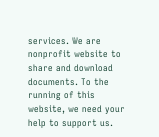services. We are nonprofit website to share and download documents. To the running of this website, we need your help to support us.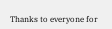Thanks to everyone for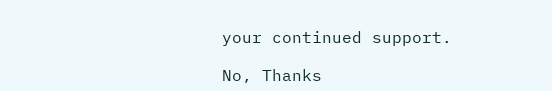your continued support.

No, Thanks